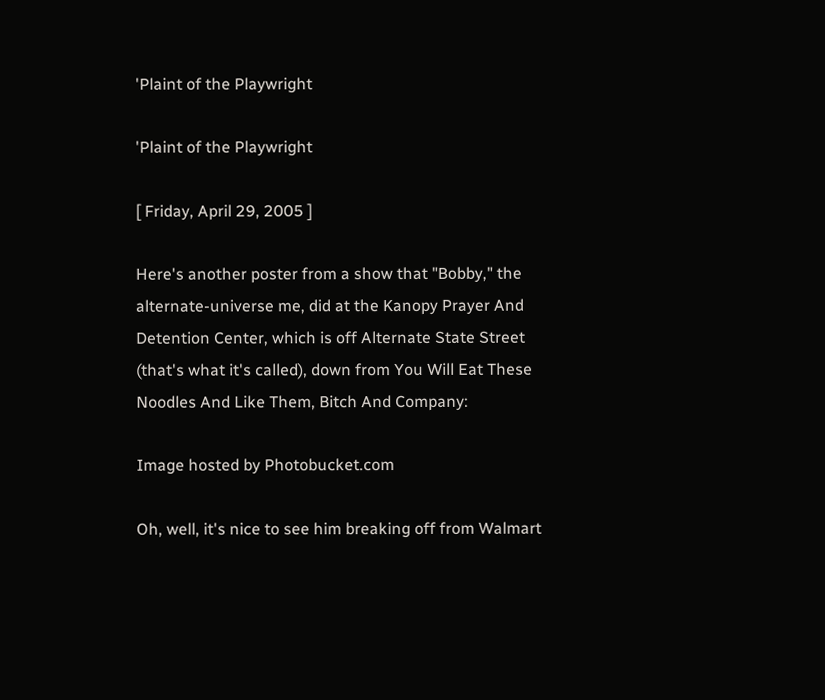'Plaint of the Playwright

'Plaint of the Playwright

[ Friday, April 29, 2005 ]

Here's another poster from a show that "Bobby," the alternate-universe me, did at the Kanopy Prayer And Detention Center, which is off Alternate State Street (that's what it's called), down from You Will Eat These Noodles And Like Them, Bitch And Company:

Image hosted by Photobucket.com

Oh, well, it's nice to see him breaking off from Walmart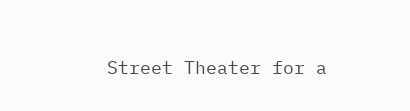Street Theater for a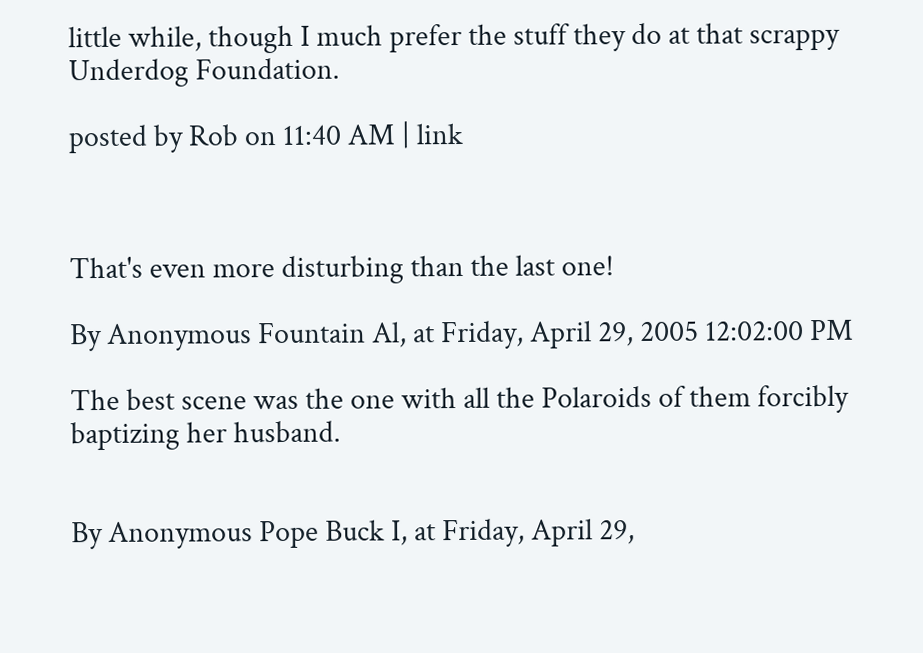little while, though I much prefer the stuff they do at that scrappy Underdog Foundation.

posted by Rob on 11:40 AM | link



That's even more disturbing than the last one!

By Anonymous Fountain Al, at Friday, April 29, 2005 12:02:00 PM

The best scene was the one with all the Polaroids of them forcibly baptizing her husband.


By Anonymous Pope Buck I, at Friday, April 29,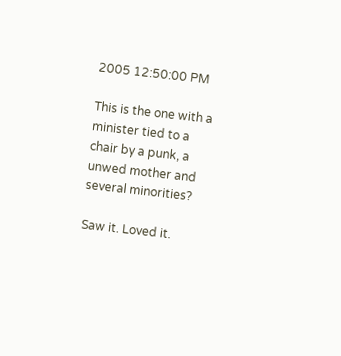2005 12:50:00 PM

This is the one with a minister tied to a chair by a punk, a unwed mother and several minorities?

Saw it. Loved it.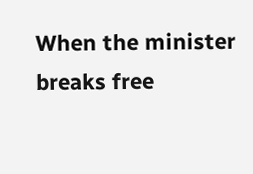When the minister breaks free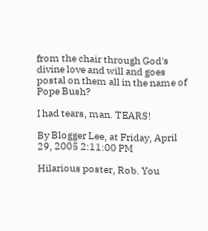from the chair through God's divine love and will and goes postal on them all in the name of Pope Bush?

I had tears, man. TEARS!

By Blogger Lee, at Friday, April 29, 2005 2:11:00 PM

Hilarious poster, Rob. You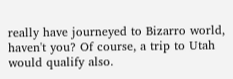really have journeyed to Bizarro world, haven't you? Of course, a trip to Utah would qualify also.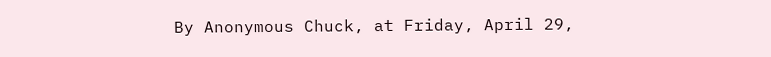By Anonymous Chuck, at Friday, April 29,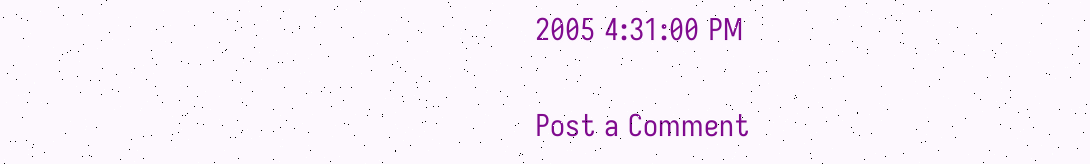2005 4:31:00 PM

Post a Comment